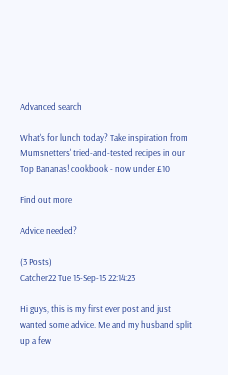Advanced search

What's for lunch today? Take inspiration from Mumsnetters' tried-and-tested recipes in our Top Bananas! cookbook - now under £10

Find out more

Advice needed?

(3 Posts)
Catcher22 Tue 15-Sep-15 22:14:23

Hi guys, this is my first ever post and just wanted some advice. Me and my husband split up a few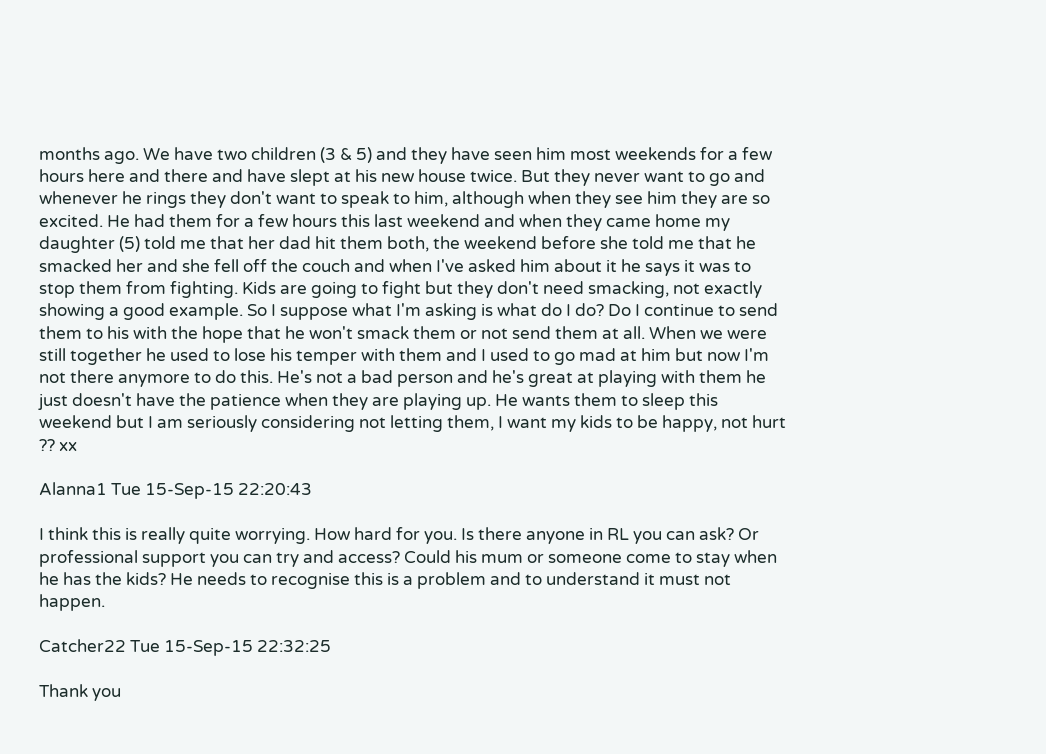months ago. We have two children (3 & 5) and they have seen him most weekends for a few hours here and there and have slept at his new house twice. But they never want to go and whenever he rings they don't want to speak to him, although when they see him they are so excited. He had them for a few hours this last weekend and when they came home my daughter (5) told me that her dad hit them both, the weekend before she told me that he smacked her and she fell off the couch and when I've asked him about it he says it was to stop them from fighting. Kids are going to fight but they don't need smacking, not exactly showing a good example. So I suppose what I'm asking is what do I do? Do I continue to send them to his with the hope that he won't smack them or not send them at all. When we were still together he used to lose his temper with them and I used to go mad at him but now I'm not there anymore to do this. He's not a bad person and he's great at playing with them he just doesn't have the patience when they are playing up. He wants them to sleep this weekend but I am seriously considering not letting them, I want my kids to be happy, not hurt ?? xx

Alanna1 Tue 15-Sep-15 22:20:43

I think this is really quite worrying. How hard for you. Is there anyone in RL you can ask? Or professional support you can try and access? Could his mum or someone come to stay when he has the kids? He needs to recognise this is a problem and to understand it must not happen.

Catcher22 Tue 15-Sep-15 22:32:25

Thank you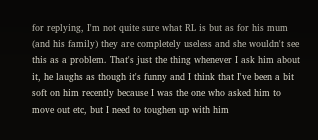for replying, I'm not quite sure what RL is but as for his mum (and his family) they are completely useless and she wouldn't see this as a problem. That's just the thing whenever I ask him about it, he laughs as though it's funny and I think that I've been a bit soft on him recently because I was the one who asked him to move out etc, but I need to toughen up with him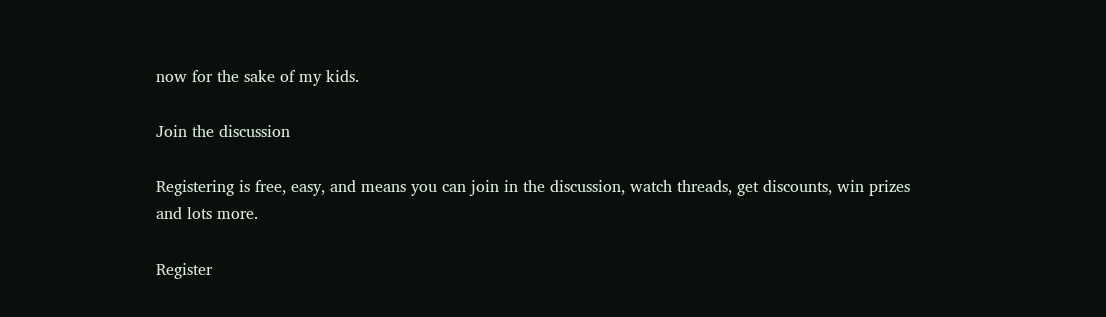now for the sake of my kids.

Join the discussion

Registering is free, easy, and means you can join in the discussion, watch threads, get discounts, win prizes and lots more.

Register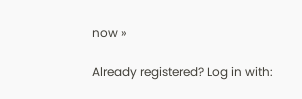now »

Already registered? Log in with: